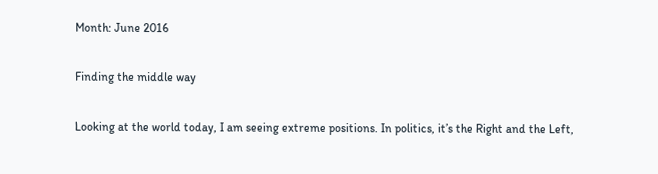Month: June 2016

Finding the middle way

Looking at the world today, I am seeing extreme positions. In politics, it’s the Right and the Left,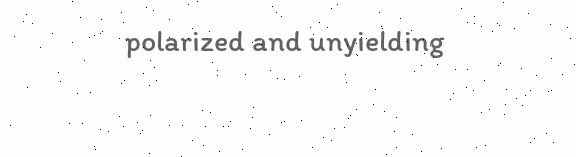polarized and unyielding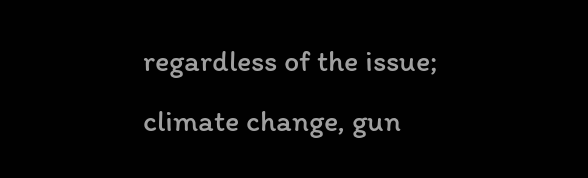regardless of the issue; climate change, gun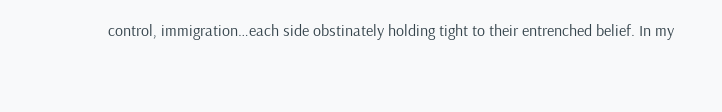control, immigration…each side obstinately holding tight to their entrenched belief. In my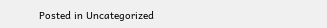Posted in Uncategorized